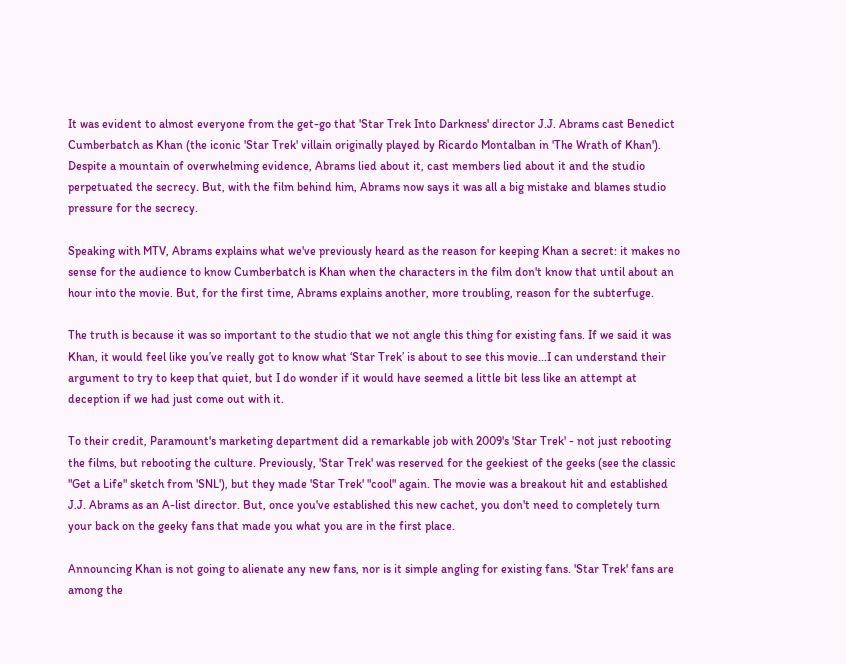It was evident to almost everyone from the get-go that 'Star Trek Into Darkness' director J.J. Abrams cast Benedict Cumberbatch as Khan (the iconic 'Star Trek' villain originally played by Ricardo Montalban in 'The Wrath of Khan'). Despite a mountain of overwhelming evidence, Abrams lied about it, cast members lied about it and the studio perpetuated the secrecy. But, with the film behind him, Abrams now says it was all a big mistake and blames studio pressure for the secrecy.

Speaking with MTV, Abrams explains what we've previously heard as the reason for keeping Khan a secret: it makes no sense for the audience to know Cumberbatch is Khan when the characters in the film don't know that until about an hour into the movie. But, for the first time, Abrams explains another, more troubling, reason for the subterfuge.

The truth is because it was so important to the studio that we not angle this thing for existing fans. If we said it was Khan, it would feel like you’ve really got to know what ‘Star Trek’ is about to see this movie...I can understand their argument to try to keep that quiet, but I do wonder if it would have seemed a little bit less like an attempt at deception if we had just come out with it.

To their credit, Paramount's marketing department did a remarkable job with 2009's 'Star Trek' - not just rebooting the films, but rebooting the culture. Previously, 'Star Trek' was reserved for the geekiest of the geeks (see the classic "Get a Life" sketch from 'SNL'), but they made 'Star Trek' "cool" again. The movie was a breakout hit and established J.J. Abrams as an A-list director. But, once you've established this new cachet, you don't need to completely turn your back on the geeky fans that made you what you are in the first place.

Announcing Khan is not going to alienate any new fans, nor is it simple angling for existing fans. 'Star Trek' fans are among the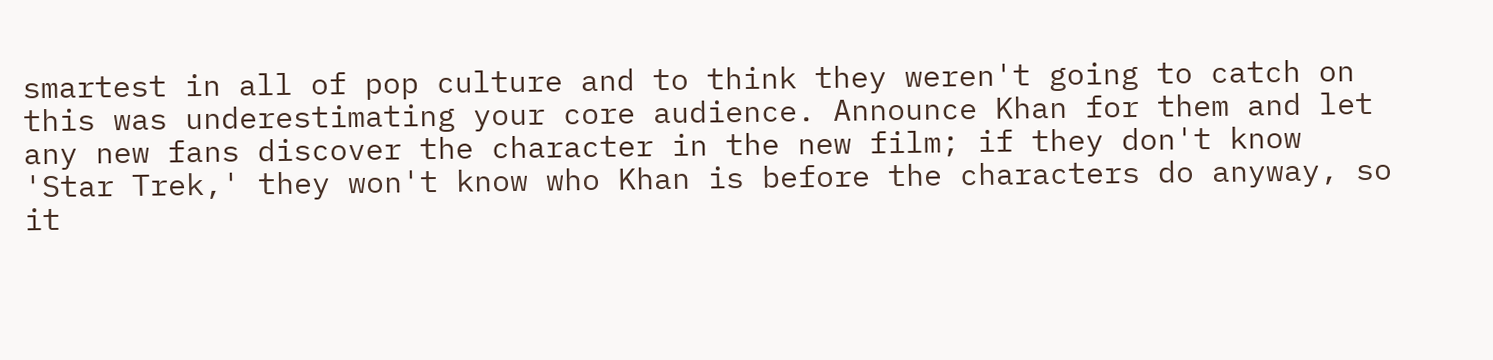smartest in all of pop culture and to think they weren't going to catch on this was underestimating your core audience. Announce Khan for them and let any new fans discover the character in the new film; if they don't know 'Star Trek,' they won't know who Khan is before the characters do anyway, so it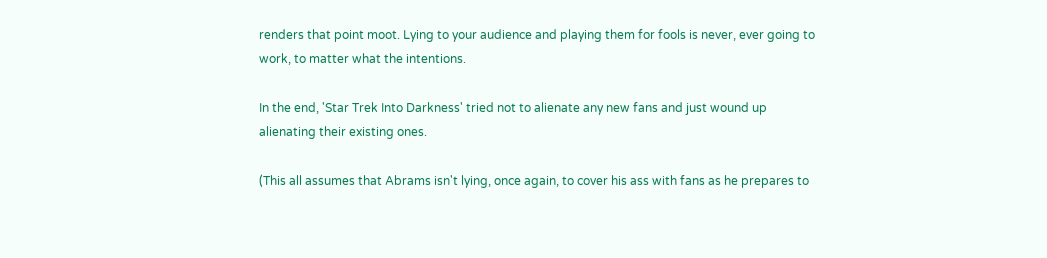renders that point moot. Lying to your audience and playing them for fools is never, ever going to work, to matter what the intentions.

In the end, 'Star Trek Into Darkness' tried not to alienate any new fans and just wound up alienating their existing ones.

(This all assumes that Abrams isn't lying, once again, to cover his ass with fans as he prepares to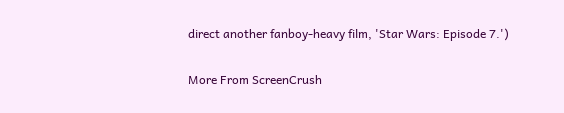direct another fanboy-heavy film, 'Star Wars: Episode 7.')

More From ScreenCrush